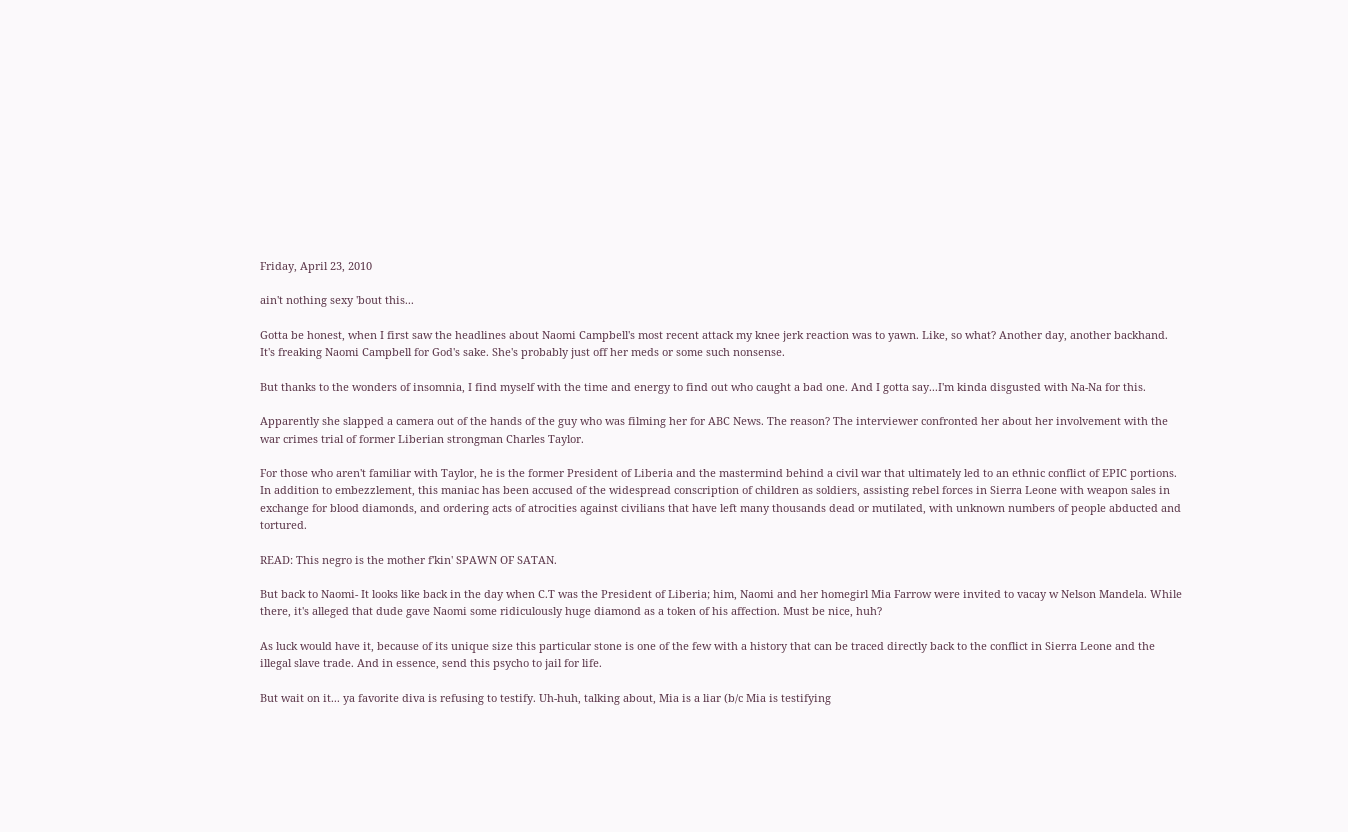Friday, April 23, 2010

ain't nothing sexy 'bout this...

Gotta be honest, when I first saw the headlines about Naomi Campbell's most recent attack my knee jerk reaction was to yawn. Like, so what? Another day, another backhand. It's freaking Naomi Campbell for God's sake. She's probably just off her meds or some such nonsense.

But thanks to the wonders of insomnia, I find myself with the time and energy to find out who caught a bad one. And I gotta say...I'm kinda disgusted with Na-Na for this.

Apparently she slapped a camera out of the hands of the guy who was filming her for ABC News. The reason? The interviewer confronted her about her involvement with the war crimes trial of former Liberian strongman Charles Taylor.

For those who aren't familiar with Taylor, he is the former President of Liberia and the mastermind behind a civil war that ultimately led to an ethnic conflict of EPIC portions. In addition to embezzlement, this maniac has been accused of the widespread conscription of children as soldiers, assisting rebel forces in Sierra Leone with weapon sales in exchange for blood diamonds, and ordering acts of atrocities against civilians that have left many thousands dead or mutilated, with unknown numbers of people abducted and tortured.

READ: This negro is the mother f'kin' SPAWN OF SATAN.

But back to Naomi- It looks like back in the day when C.T was the President of Liberia; him, Naomi and her homegirl Mia Farrow were invited to vacay w Nelson Mandela. While there, it's alleged that dude gave Naomi some ridiculously huge diamond as a token of his affection. Must be nice, huh?

As luck would have it, because of its unique size this particular stone is one of the few with a history that can be traced directly back to the conflict in Sierra Leone and the illegal slave trade. And in essence, send this psycho to jail for life.

But wait on it... ya favorite diva is refusing to testify. Uh-huh, talking about, Mia is a liar (b/c Mia is testifying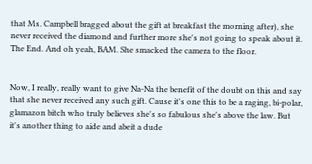that Ms. Campbell bragged about the gift at breakfast the morning after), she never received the diamond and further more she's not going to speak about it. The End. And oh yeah, BAM. She smacked the camera to the floor.


Now, I really, really want to give Na-Na the benefit of the doubt on this and say that she never received any such gift. Cause it's one this to be a raging, bi-polar, glamazon bitch who truly believes she's so fabulous she's above the law. But it's another thing to aide and abeit a dude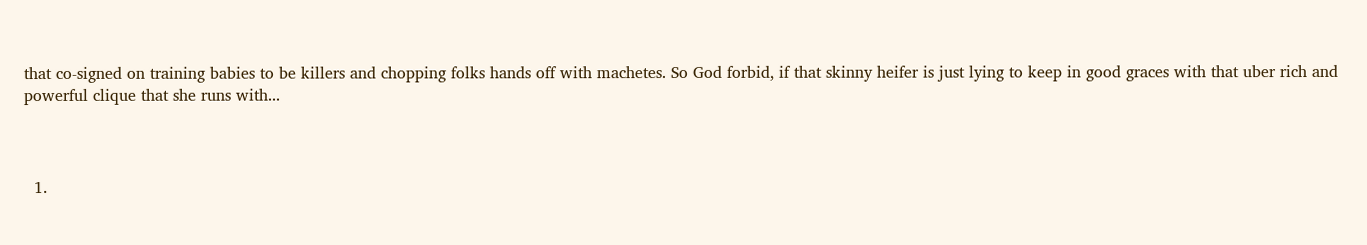that co-signed on training babies to be killers and chopping folks hands off with machetes. So God forbid, if that skinny heifer is just lying to keep in good graces with that uber rich and powerful clique that she runs with...



  1.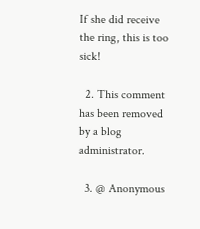If she did receive the ring, this is too sick!

  2. This comment has been removed by a blog administrator.

  3. @ Anonymous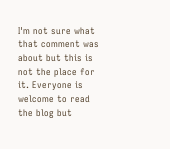I'm not sure what that comment was about but this is not the place for it. Everyone is welcome to read the blog but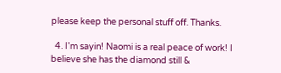please keep the personal stuff off. Thanks.

  4. I'm sayin! Naomi is a real peace of work! I believe she has the diamond still &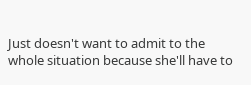Just doesn't want to admit to the whole situation because she'll have to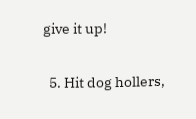give it up!

  5. Hit dog hollers,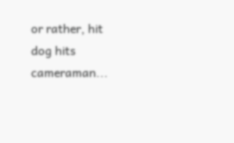or rather, hit dog hits cameraman...